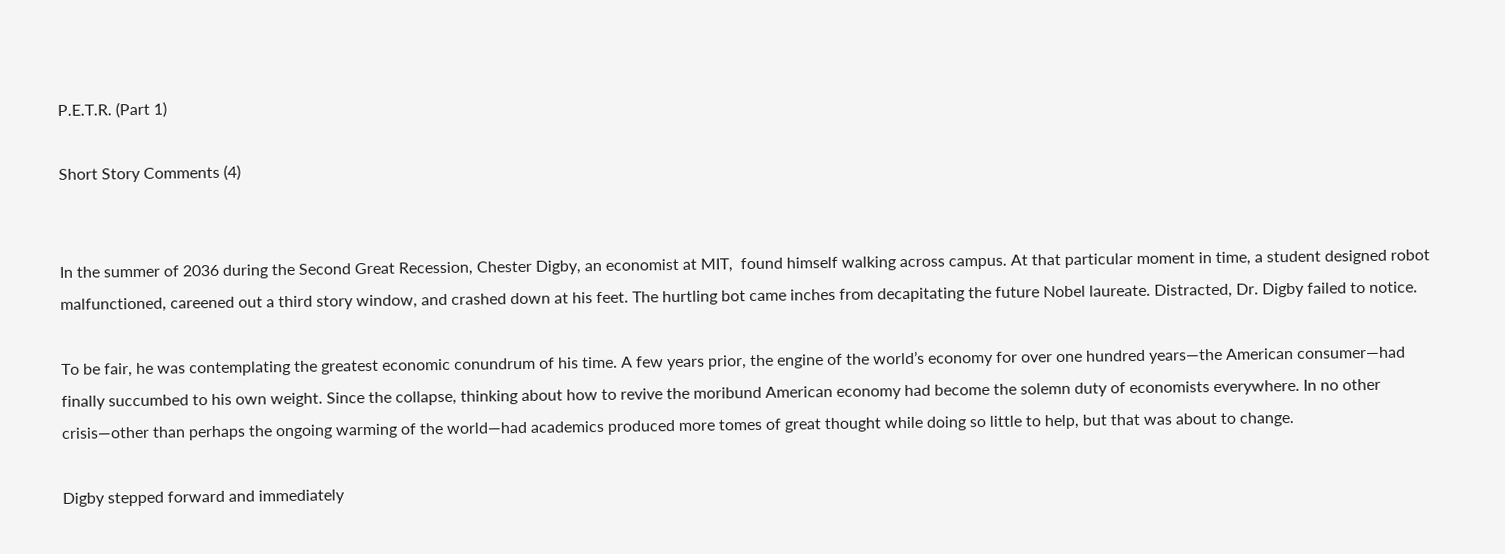P.E.T.R. (Part 1)

Short Story Comments (4)


In the summer of 2036 during the Second Great Recession, Chester Digby, an economist at MIT,  found himself walking across campus. At that particular moment in time, a student designed robot malfunctioned, careened out a third story window, and crashed down at his feet. The hurtling bot came inches from decapitating the future Nobel laureate. Distracted, Dr. Digby failed to notice.

To be fair, he was contemplating the greatest economic conundrum of his time. A few years prior, the engine of the world’s economy for over one hundred years—the American consumer—had finally succumbed to his own weight. Since the collapse, thinking about how to revive the moribund American economy had become the solemn duty of economists everywhere. In no other crisis—other than perhaps the ongoing warming of the world—had academics produced more tomes of great thought while doing so little to help, but that was about to change.

Digby stepped forward and immediately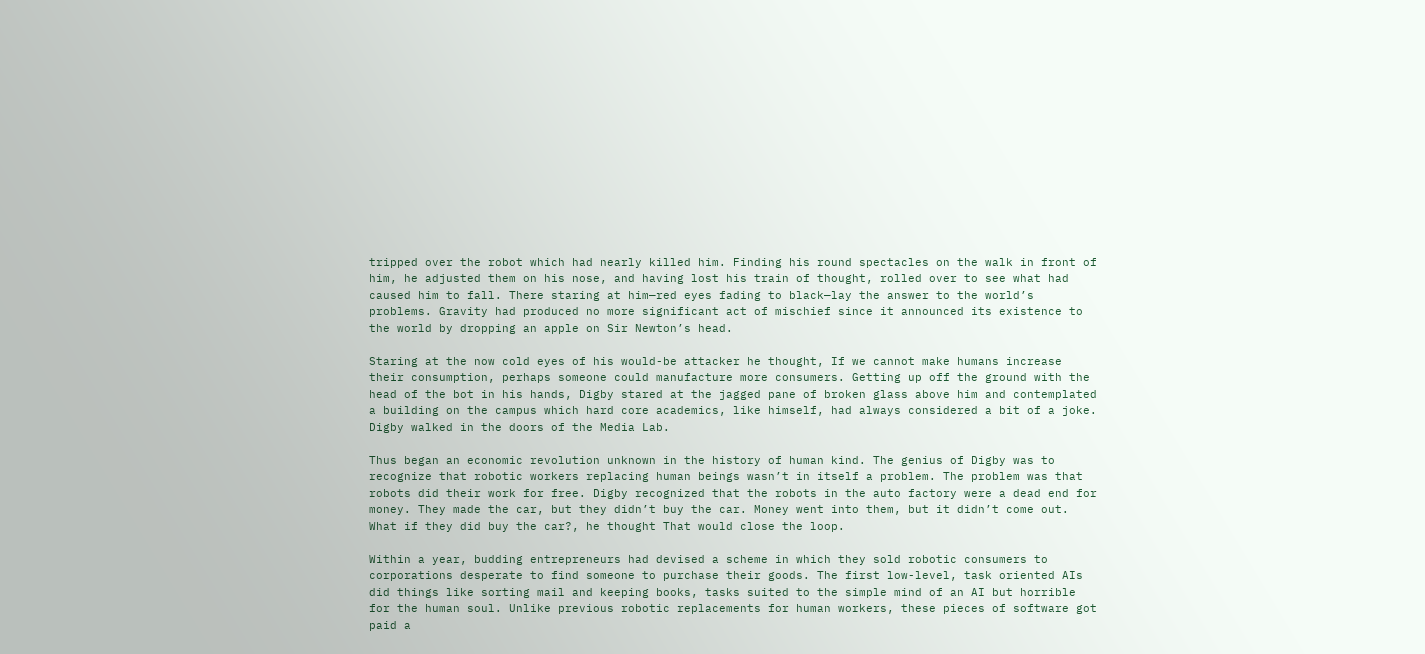tripped over the robot which had nearly killed him. Finding his round spectacles on the walk in front of him, he adjusted them on his nose, and having lost his train of thought, rolled over to see what had caused him to fall. There staring at him—red eyes fading to black—lay the answer to the world’s problems. Gravity had produced no more significant act of mischief since it announced its existence to the world by dropping an apple on Sir Newton’s head.

Staring at the now cold eyes of his would-be attacker he thought, If we cannot make humans increase their consumption, perhaps someone could manufacture more consumers. Getting up off the ground with the head of the bot in his hands, Digby stared at the jagged pane of broken glass above him and contemplated a building on the campus which hard core academics, like himself, had always considered a bit of a joke. Digby walked in the doors of the Media Lab.

Thus began an economic revolution unknown in the history of human kind. The genius of Digby was to recognize that robotic workers replacing human beings wasn’t in itself a problem. The problem was that robots did their work for free. Digby recognized that the robots in the auto factory were a dead end for money. They made the car, but they didn’t buy the car. Money went into them, but it didn’t come out. What if they did buy the car?, he thought That would close the loop.

Within a year, budding entrepreneurs had devised a scheme in which they sold robotic consumers to corporations desperate to find someone to purchase their goods. The first low-level, task oriented AIs did things like sorting mail and keeping books, tasks suited to the simple mind of an AI but horrible for the human soul. Unlike previous robotic replacements for human workers, these pieces of software got paid a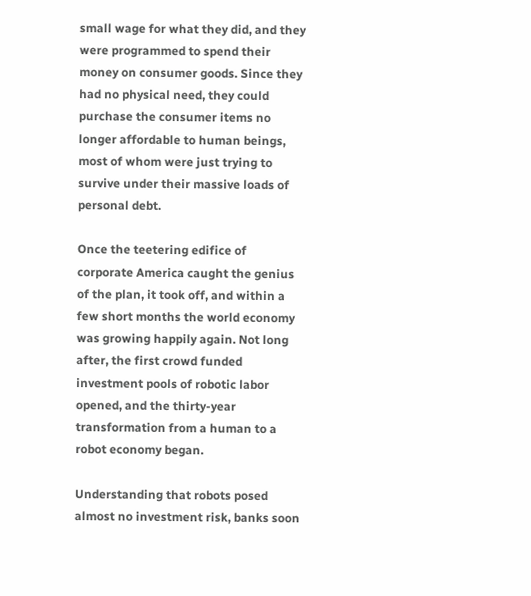small wage for what they did, and they were programmed to spend their money on consumer goods. Since they had no physical need, they could purchase the consumer items no longer affordable to human beings, most of whom were just trying to survive under their massive loads of personal debt.

Once the teetering edifice of corporate America caught the genius of the plan, it took off, and within a few short months the world economy was growing happily again. Not long after, the first crowd funded investment pools of robotic labor opened, and the thirty-year transformation from a human to a robot economy began.

Understanding that robots posed almost no investment risk, banks soon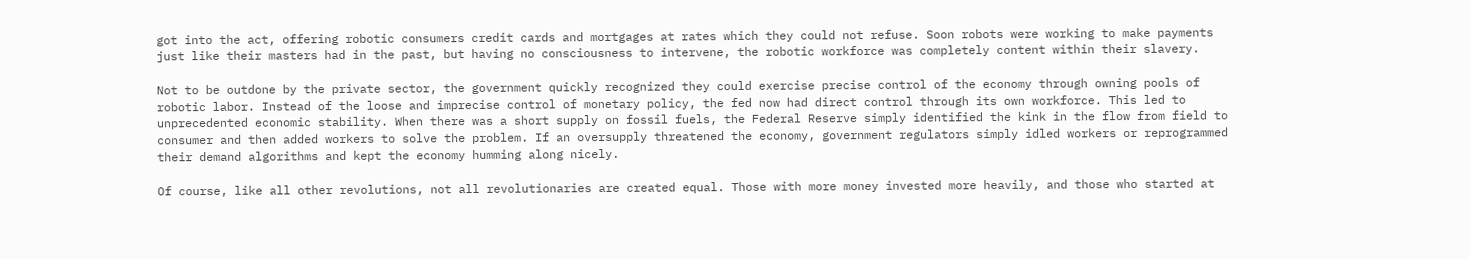got into the act, offering robotic consumers credit cards and mortgages at rates which they could not refuse. Soon robots were working to make payments just like their masters had in the past, but having no consciousness to intervene, the robotic workforce was completely content within their slavery.

Not to be outdone by the private sector, the government quickly recognized they could exercise precise control of the economy through owning pools of robotic labor. Instead of the loose and imprecise control of monetary policy, the fed now had direct control through its own workforce. This led to unprecedented economic stability. When there was a short supply on fossil fuels, the Federal Reserve simply identified the kink in the flow from field to consumer and then added workers to solve the problem. If an oversupply threatened the economy, government regulators simply idled workers or reprogrammed their demand algorithms and kept the economy humming along nicely.

Of course, like all other revolutions, not all revolutionaries are created equal. Those with more money invested more heavily, and those who started at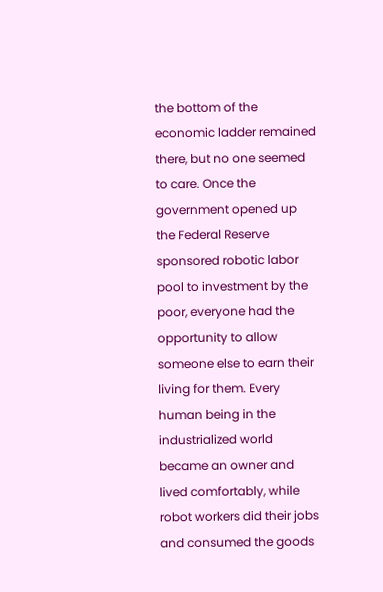the bottom of the economic ladder remained there, but no one seemed to care. Once the government opened up the Federal Reserve sponsored robotic labor pool to investment by the poor, everyone had the opportunity to allow someone else to earn their living for them. Every human being in the industrialized world became an owner and lived comfortably, while robot workers did their jobs and consumed the goods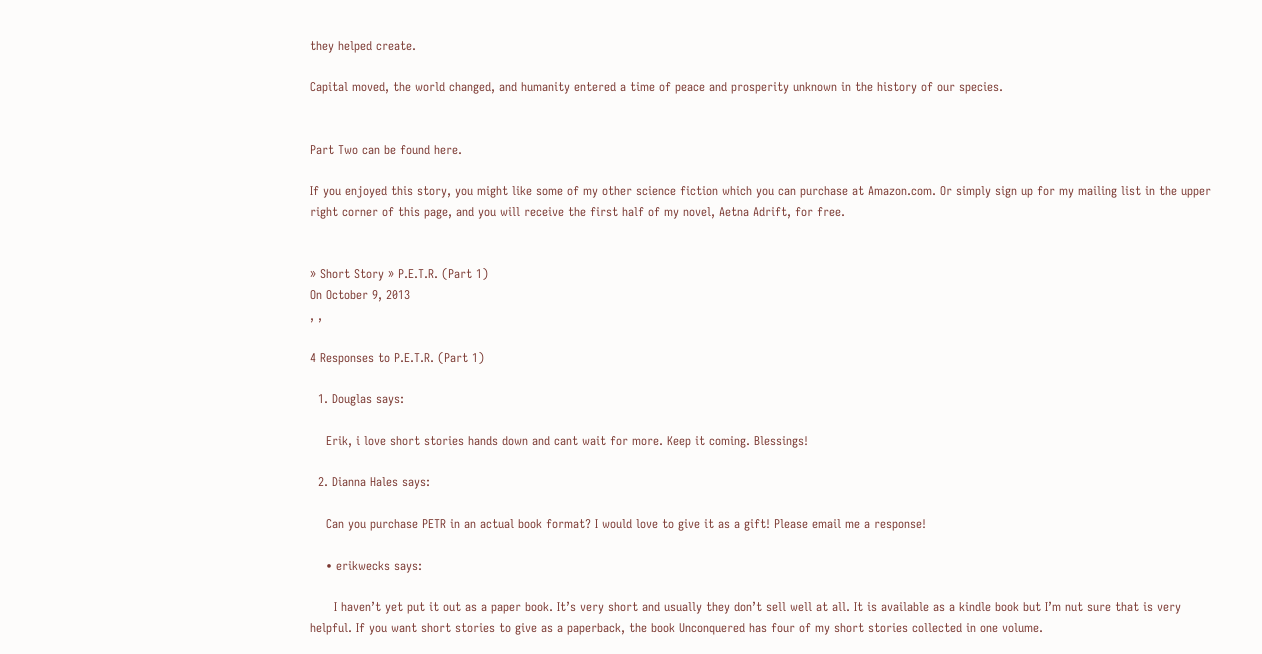they helped create.

Capital moved, the world changed, and humanity entered a time of peace and prosperity unknown in the history of our species.


Part Two can be found here.

If you enjoyed this story, you might like some of my other science fiction which you can purchase at Amazon.com. Or simply sign up for my mailing list in the upper right corner of this page, and you will receive the first half of my novel, Aetna Adrift, for free.


» Short Story » P.E.T.R. (Part 1)
On October 9, 2013
, ,

4 Responses to P.E.T.R. (Part 1)

  1. Douglas says:

    Erik, i love short stories hands down and cant wait for more. Keep it coming. Blessings!

  2. Dianna Hales says:

    Can you purchase PETR in an actual book format? I would love to give it as a gift! Please email me a response!

    • erikwecks says:

      I haven’t yet put it out as a paper book. It’s very short and usually they don’t sell well at all. It is available as a kindle book but I’m nut sure that is very helpful. If you want short stories to give as a paperback, the book Unconquered has four of my short stories collected in one volume.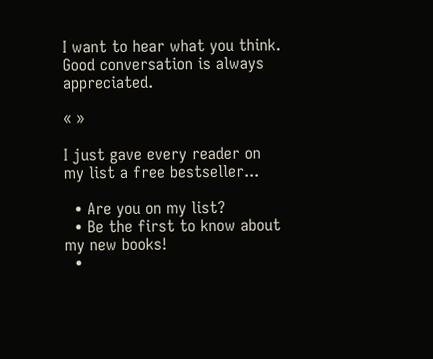I want to hear what you think. Good conversation is always appreciated.

« »

I just gave every reader on my list a free bestseller...

  • Are you on my list?
  • Be the first to know about my new books!
  •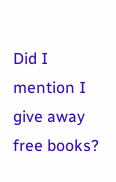Did I mention I give away free books?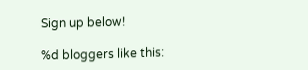Sign up below!

%d bloggers like this: